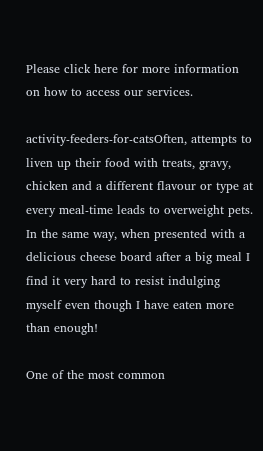Please click here for more information on how to access our services.

activity-feeders-for-catsOften, attempts to liven up their food with treats, gravy, chicken and a different flavour or type at every meal-time leads to overweight pets. In the same way, when presented with a delicious cheese board after a big meal I find it very hard to resist indulging myself even though I have eaten more than enough!

One of the most common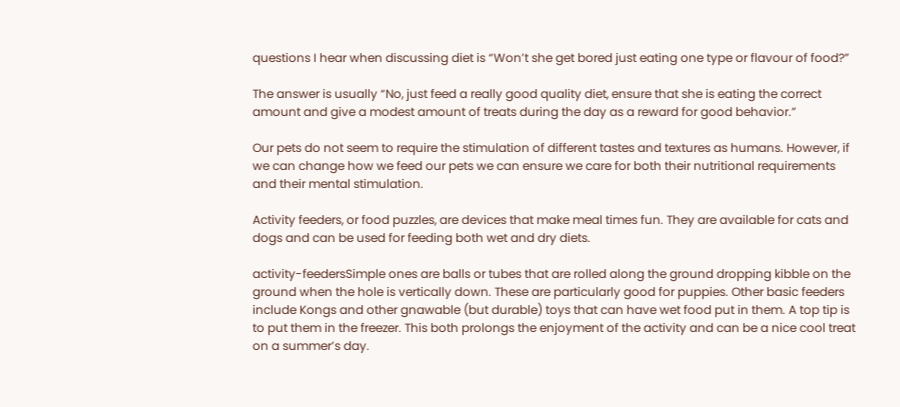questions I hear when discussing diet is “Won’t she get bored just eating one type or flavour of food?”

The answer is usually “No, just feed a really good quality diet, ensure that she is eating the correct amount and give a modest amount of treats during the day as a reward for good behavior.”

Our pets do not seem to require the stimulation of different tastes and textures as humans. However, if we can change how we feed our pets we can ensure we care for both their nutritional requirements and their mental stimulation.

Activity feeders, or food puzzles, are devices that make meal times fun. They are available for cats and dogs and can be used for feeding both wet and dry diets.

activity-feedersSimple ones are balls or tubes that are rolled along the ground dropping kibble on the ground when the hole is vertically down. These are particularly good for puppies. Other basic feeders include Kongs and other gnawable (but durable) toys that can have wet food put in them. A top tip is to put them in the freezer. This both prolongs the enjoyment of the activity and can be a nice cool treat on a summer’s day.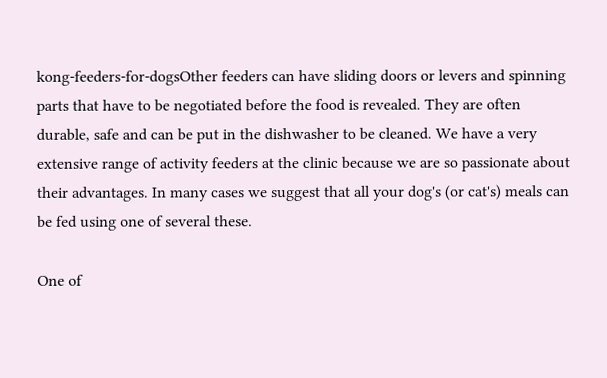kong-feeders-for-dogsOther feeders can have sliding doors or levers and spinning parts that have to be negotiated before the food is revealed. They are often durable, safe and can be put in the dishwasher to be cleaned. We have a very extensive range of activity feeders at the clinic because we are so passionate about their advantages. In many cases we suggest that all your dog's (or cat's) meals can be fed using one of several these.

One of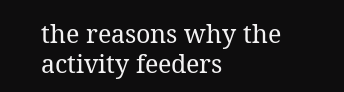the reasons why the activity feeders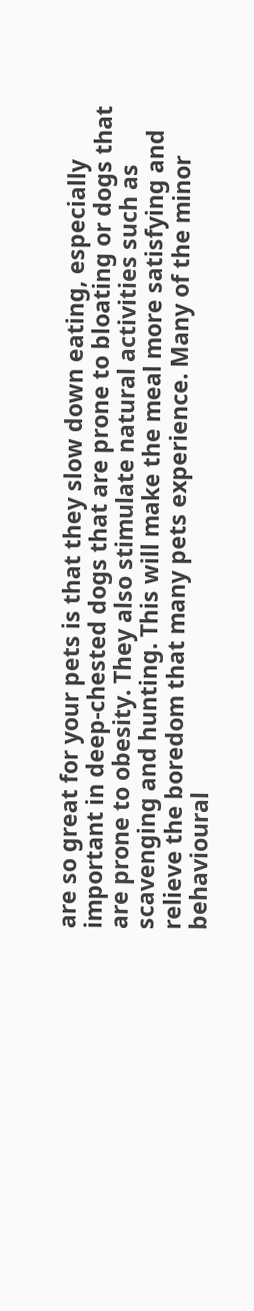are so great for your pets is that they slow down eating, especially important in deep-chested dogs that are prone to bloating or dogs that are prone to obesity. They also stimulate natural activities such as scavenging and hunting. This will make the meal more satisfying and relieve the boredom that many pets experience. Many of the minor behavioural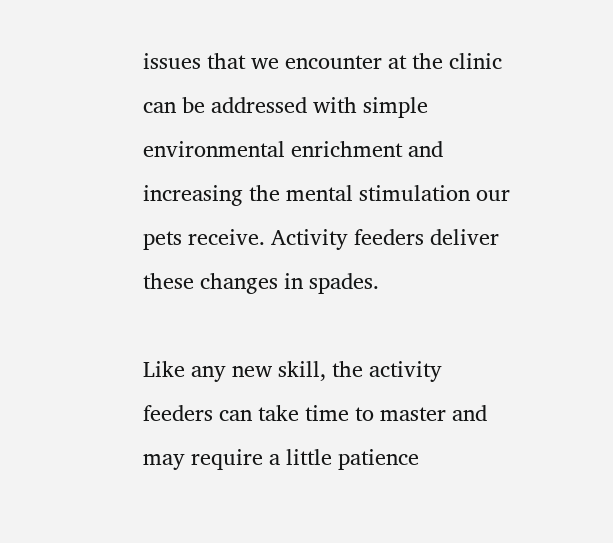issues that we encounter at the clinic can be addressed with simple environmental enrichment and increasing the mental stimulation our pets receive. Activity feeders deliver these changes in spades.

Like any new skill, the activity feeders can take time to master and may require a little patience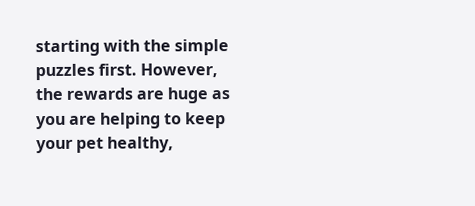starting with the simple puzzles first. However, the rewards are huge as you are helping to keep your pet healthy,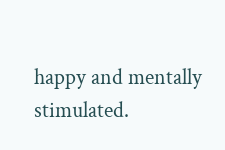happy and mentally stimulated.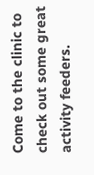Come to the clinic to check out some great activity feeders.